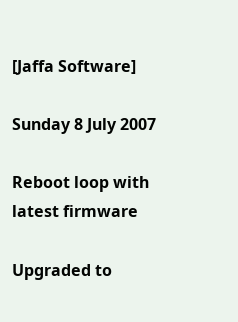[Jaffa Software]

Sunday 8 July 2007

Reboot loop with latest firmware

Upgraded to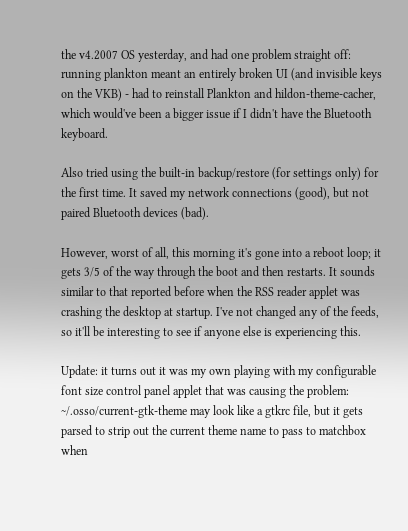the v4.2007 OS yesterday, and had one problem straight off: running plankton meant an entirely broken UI (and invisible keys on the VKB) - had to reinstall Plankton and hildon-theme-cacher, which would've been a bigger issue if I didn't have the Bluetooth keyboard.

Also tried using the built-in backup/restore (for settings only) for the first time. It saved my network connections (good), but not paired Bluetooth devices (bad).

However, worst of all, this morning it's gone into a reboot loop; it gets 3/5 of the way through the boot and then restarts. It sounds similar to that reported before when the RSS reader applet was crashing the desktop at startup. I've not changed any of the feeds, so it'll be interesting to see if anyone else is experiencing this.

Update: it turns out it was my own playing with my configurable font size control panel applet that was causing the problem: ~/.osso/current-gtk-theme may look like a gtkrc file, but it gets parsed to strip out the current theme name to pass to matchbox when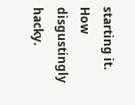starting it. How disgustingly hacky.